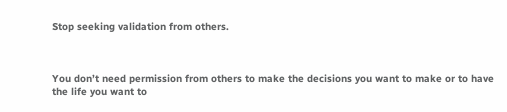Stop seeking validation from others.



You don’t need permission from others to make the decisions you want to make or to have the life you want to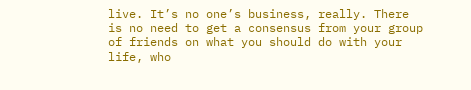live. It’s no one’s business, really. There is no need to get a consensus from your group of friends on what you should do with your life, who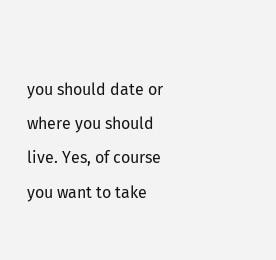you should date or where you should live. Yes, of course you want to take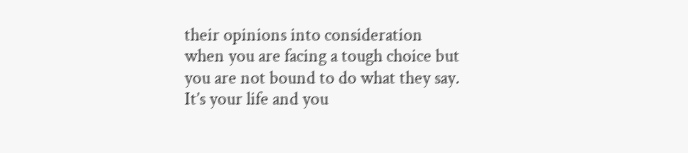their opinions into consideration when you are facing a tough choice but you are not bound to do what they say. It’s your life and you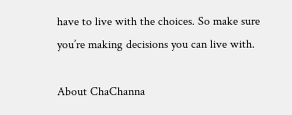have to live with the choices. So make sure you’re making decisions you can live with.

About ChaChanna